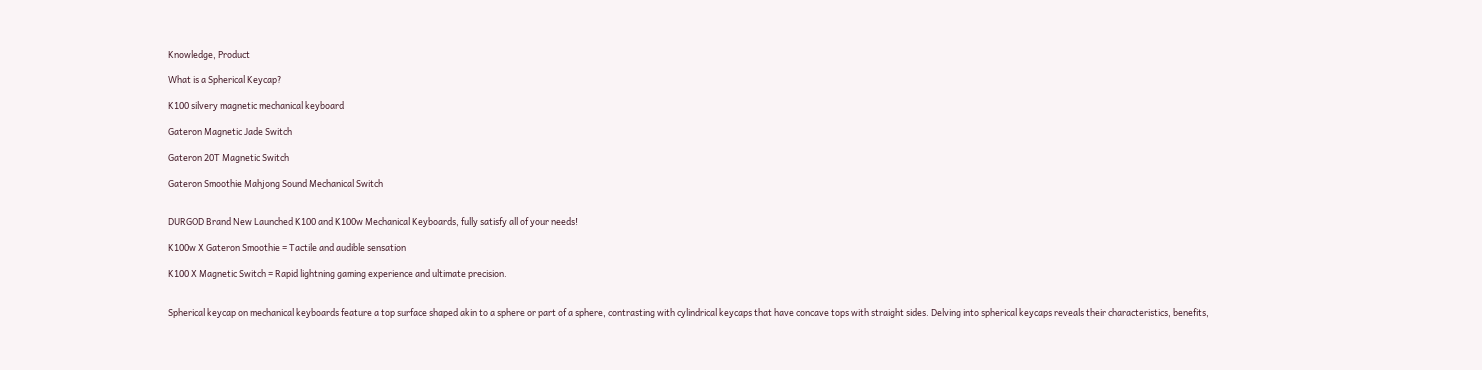Knowledge, Product

What is a Spherical Keycap?

K100 silvery magnetic mechanical keyboard

Gateron Magnetic Jade Switch

Gateron 20T Magnetic Switch

Gateron Smoothie Mahjong Sound Mechanical Switch


DURGOD Brand New Launched K100 and K100w Mechanical Keyboards, fully satisfy all of your needs!

K100w X Gateron Smoothie = Tactile and audible sensation

K100 X Magnetic Switch = Rapid lightning gaming experience and ultimate precision.


Spherical keycap on mechanical keyboards feature a top surface shaped akin to a sphere or part of a sphere, contrasting with cylindrical keycaps that have concave tops with straight sides. Delving into spherical keycaps reveals their characteristics, benefits,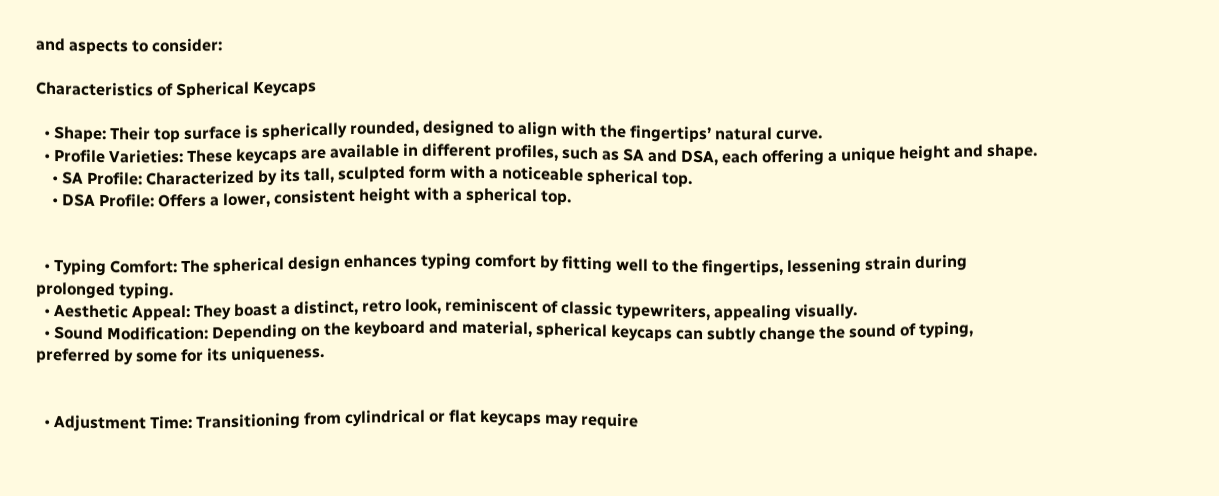and aspects to consider:

Characteristics of Spherical Keycaps

  • Shape: Their top surface is spherically rounded, designed to align with the fingertips’ natural curve.
  • Profile Varieties: These keycaps are available in different profiles, such as SA and DSA, each offering a unique height and shape.
    • SA Profile: Characterized by its tall, sculpted form with a noticeable spherical top.
    • DSA Profile: Offers a lower, consistent height with a spherical top.


  • Typing Comfort: The spherical design enhances typing comfort by fitting well to the fingertips, lessening strain during prolonged typing.
  • Aesthetic Appeal: They boast a distinct, retro look, reminiscent of classic typewriters, appealing visually.
  • Sound Modification: Depending on the keyboard and material, spherical keycaps can subtly change the sound of typing, preferred by some for its uniqueness.


  • Adjustment Time: Transitioning from cylindrical or flat keycaps may require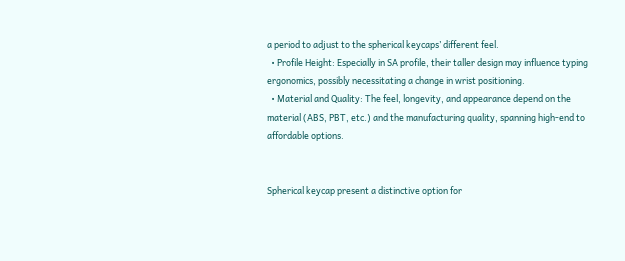a period to adjust to the spherical keycaps’ different feel.
  • Profile Height: Especially in SA profile, their taller design may influence typing ergonomics, possibly necessitating a change in wrist positioning.
  • Material and Quality: The feel, longevity, and appearance depend on the material (ABS, PBT, etc.) and the manufacturing quality, spanning high-end to affordable options.


Spherical keycap present a distinctive option for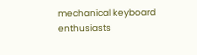mechanical keyboard enthusiasts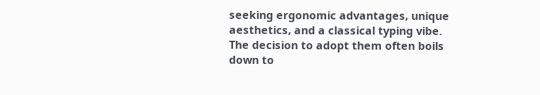seeking ergonomic advantages, unique aesthetics, and a classical typing vibe. The decision to adopt them often boils down to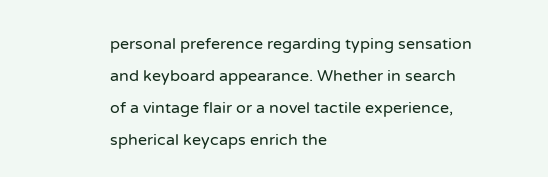personal preference regarding typing sensation and keyboard appearance. Whether in search of a vintage flair or a novel tactile experience, spherical keycaps enrich the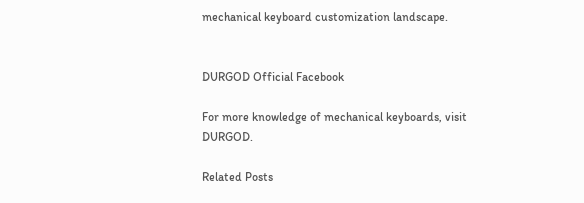mechanical keyboard customization landscape.


DURGOD Official Facebook

For more knowledge of mechanical keyboards, visit DURGOD.

Related Posts